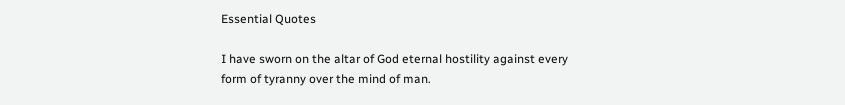Essential Quotes

I have sworn on the altar of God eternal hostility against every form of tyranny over the mind of man.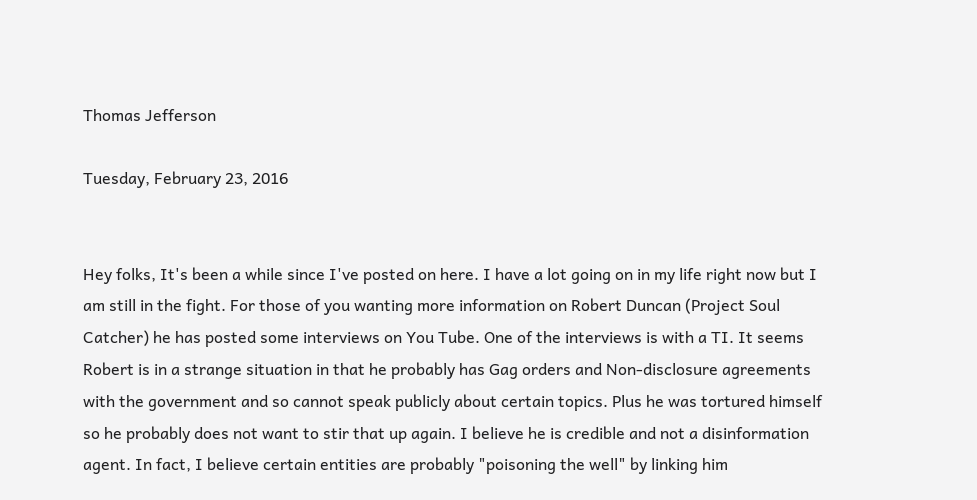Thomas Jefferson

Tuesday, February 23, 2016


Hey folks, It's been a while since I've posted on here. I have a lot going on in my life right now but I am still in the fight. For those of you wanting more information on Robert Duncan (Project Soul Catcher) he has posted some interviews on You Tube. One of the interviews is with a TI. It seems Robert is in a strange situation in that he probably has Gag orders and Non-disclosure agreements with the government and so cannot speak publicly about certain topics. Plus he was tortured himself so he probably does not want to stir that up again. I believe he is credible and not a disinformation agent. In fact, I believe certain entities are probably "poisoning the well" by linking him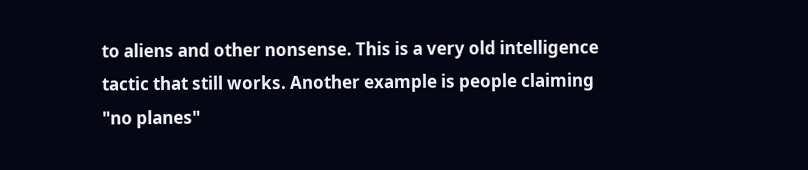to aliens and other nonsense. This is a very old intelligence tactic that still works. Another example is people claiming "no planes"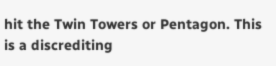hit the Twin Towers or Pentagon. This is a discrediting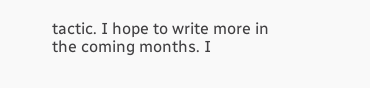tactic. I hope to write more in the coming months. I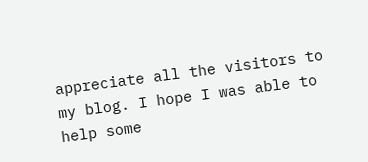appreciate all the visitors to my blog. I hope I was able to help some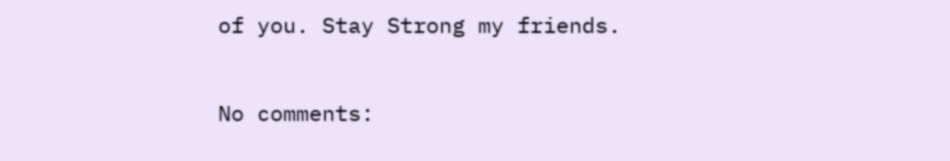of you. Stay Strong my friends.

No comments: